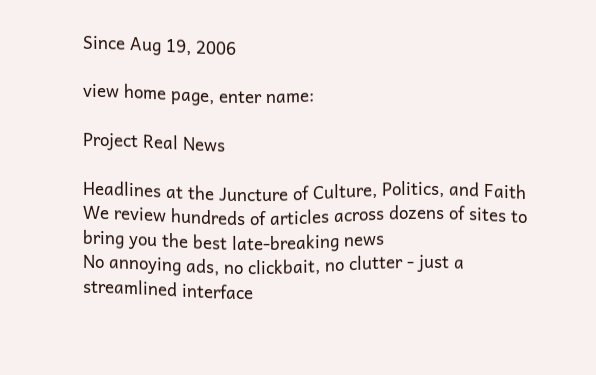Since Aug 19, 2006

view home page, enter name:

Project Real News

Headlines at the Juncture of Culture, Politics, and Faith
We review hundreds of articles across dozens of sites to bring you the best late-breaking news
No annoying ads, no clickbait, no clutter - just a streamlined interface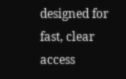designed for fast, clear access